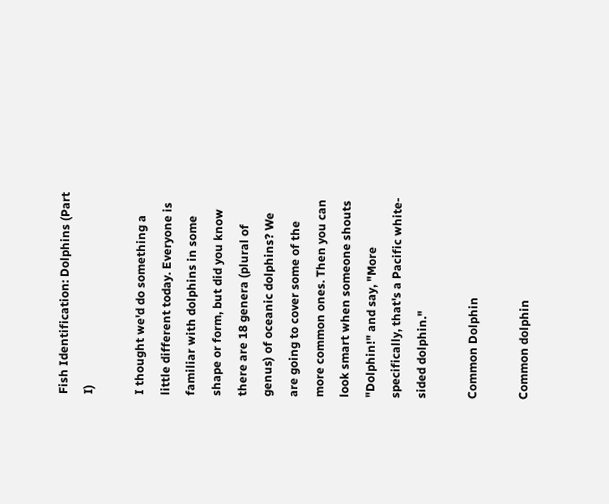Fish Identification: Dolphins (Part I)

I thought we'd do something a little different today. Everyone is familiar with dolphins in some shape or form, but did you know there are 18 genera (plural of genus) of oceanic dolphins? We are going to cover some of the more common ones. Then you can look smart when someone shouts "Dolphin!" and say, "More specifically, that's a Pacific white-sided dolphin."

Common Dolphin

Common dolphin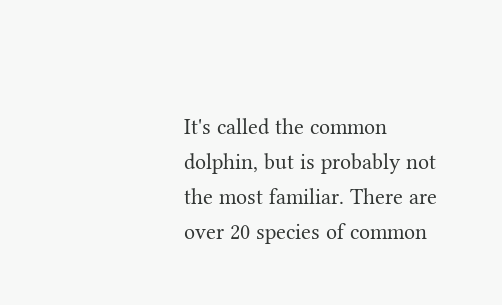It's called the common dolphin, but is probably not the most familiar. There are over 20 species of common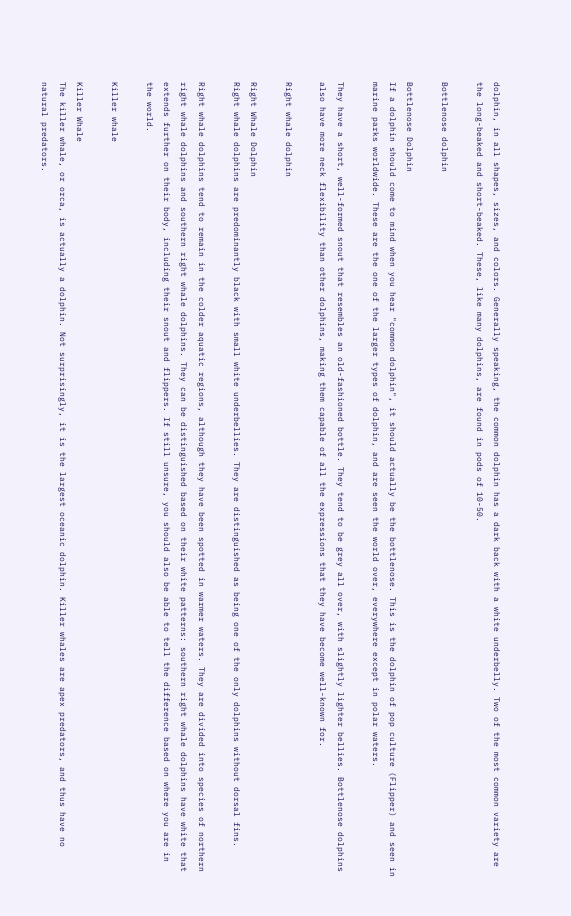dolphin, in all shapes, sizes, and colors. Generally speaking, the common dolphin has a dark back with a white underbelly. Two of the most common variety are the long-beaked and short-beaked. These, like many dolphins, are found in pods of 10-50.

Bottlenose dolphin

Bottlenose Dolphin
If a dolphin should come to mind when you hear "common dolphin", it should actually be the bottlenose. This is the dolphin of pop culture (Flipper) and seen in marine parks worldwide. These are the one of the larger types of dolphin, and are seen the world over, everywhere except in polar waters.

They have a short, well-formed snout that resembles an old-fashioned bottle. They tend to be grey all over, with slightly lighter bellies. Bottlenose dolphins also have more neck flexibility than other dolphins, making them capable of all the expressions that they have become well-known for.

Right whale dolphin

Right Whale Dolphin
Right whale dolphins are predominantly black with small white underbellies. They are distinguished as being one of the only dolphins without dorsal fins.

Right whale dolphins tend to remain in the colder aquatic regions, although they have been spotted in warmer waters. They are divided into species of northern right whale dolphins and southern right whale dolphins. They can be distinguished based on their white patterns: southern right whale dolphins have white that extends further on their body, including their snout and flippers. If still unsure, you should also be able to tell the difference based on where you are in the world.

Killer whale

Killer Whale
The killer whale, or orca, is actually a dolphin. Not surprisingly, it is the largest oceanic dolphin. Killer whales are apex predators, and thus have no natural predators.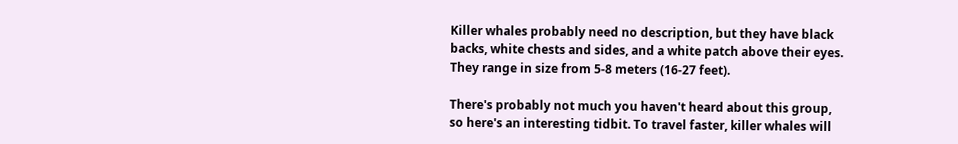Killer whales probably need no description, but they have black backs, white chests and sides, and a white patch above their eyes. They range in size from 5-8 meters (16-27 feet).

There's probably not much you haven't heard about this group, so here's an interesting tidbit. To travel faster, killer whales will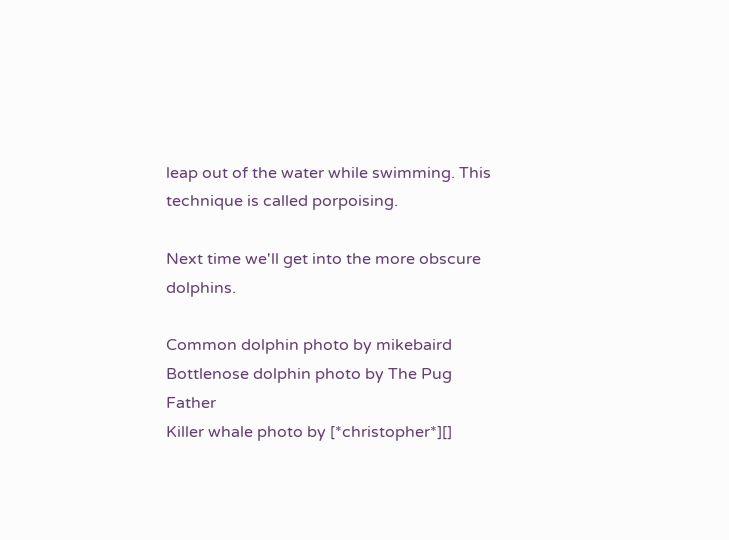leap out of the water while swimming. This technique is called porpoising.

Next time we'll get into the more obscure dolphins.

Common dolphin photo by mikebaird
Bottlenose dolphin photo by The Pug Father
Killer whale photo by [*christopher*][]